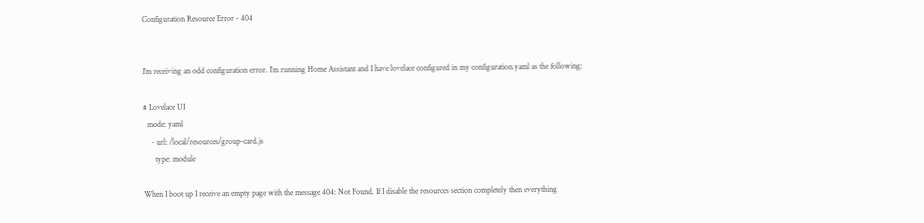Configuration Resource Error - 404


I’m receiving an odd configuration error. I’m running Home Assistant and I have lovelace configured in my configuration.yaml as the following:

# Lovelace UI
  mode: yaml
    - url: /local/resources/group-card.js
      type: module

When I boot up I receive an empty page with the message 404: Not Found. If I disable the resources section completely then everything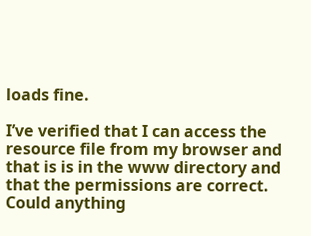loads fine.

I’ve verified that I can access the resource file from my browser and that is is in the www directory and that the permissions are correct. Could anything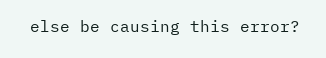else be causing this error?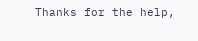Thanks for the help,